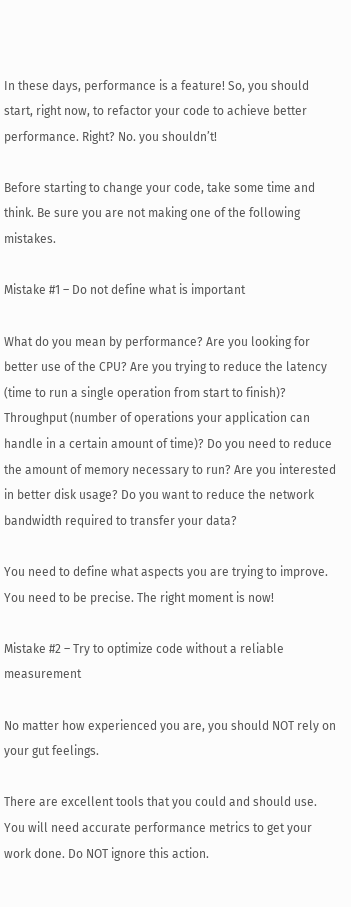In these days, performance is a feature! So, you should start, right now, to refactor your code to achieve better performance. Right? No. you shouldn’t!

Before starting to change your code, take some time and think. Be sure you are not making one of the following mistakes.

Mistake #1 – Do not define what is important

What do you mean by performance? Are you looking for better use of the CPU? Are you trying to reduce the latency (time to run a single operation from start to finish)? Throughput (number of operations your application can handle in a certain amount of time)? Do you need to reduce the amount of memory necessary to run? Are you interested in better disk usage? Do you want to reduce the network bandwidth required to transfer your data?

You need to define what aspects you are trying to improve. You need to be precise. The right moment is now!

Mistake #2 – Try to optimize code without a reliable measurement

No matter how experienced you are, you should NOT rely on your gut feelings.

There are excellent tools that you could and should use. You will need accurate performance metrics to get your work done. Do NOT ignore this action.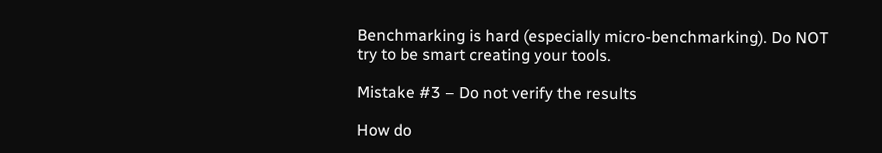Benchmarking is hard (especially micro-benchmarking). Do NOT try to be smart creating your tools.

Mistake #3 – Do not verify the results

How do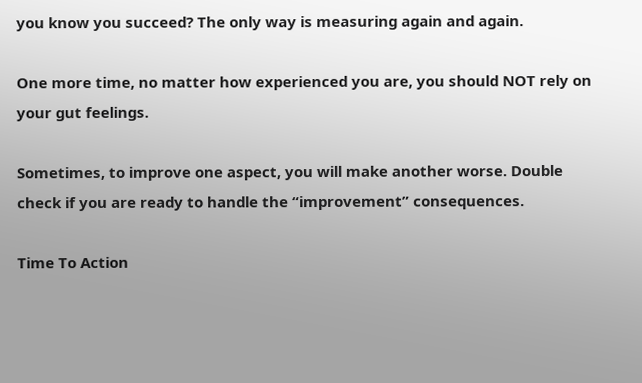you know you succeed? The only way is measuring again and again.

One more time, no matter how experienced you are, you should NOT rely on your gut feelings.

Sometimes, to improve one aspect, you will make another worse. Double check if you are ready to handle the “improvement” consequences.

Time To Action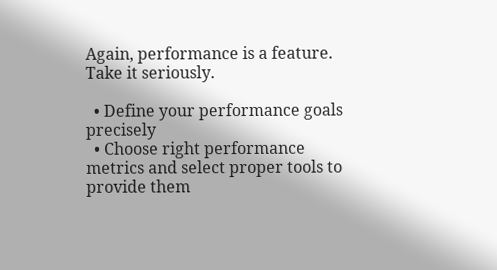Again, performance is a feature. Take it seriously.

  • Define your performance goals precisely
  • Choose right performance metrics and select proper tools to provide them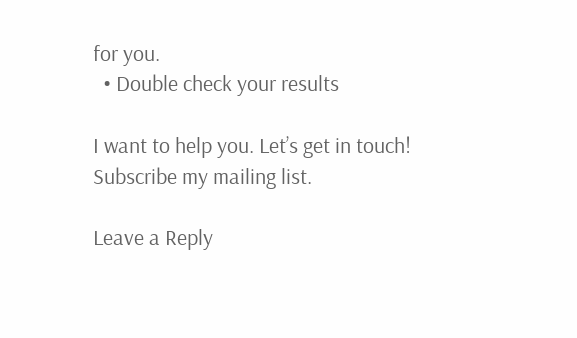for you.
  • Double check your results

I want to help you. Let’s get in touch! Subscribe my mailing list.

Leave a Reply